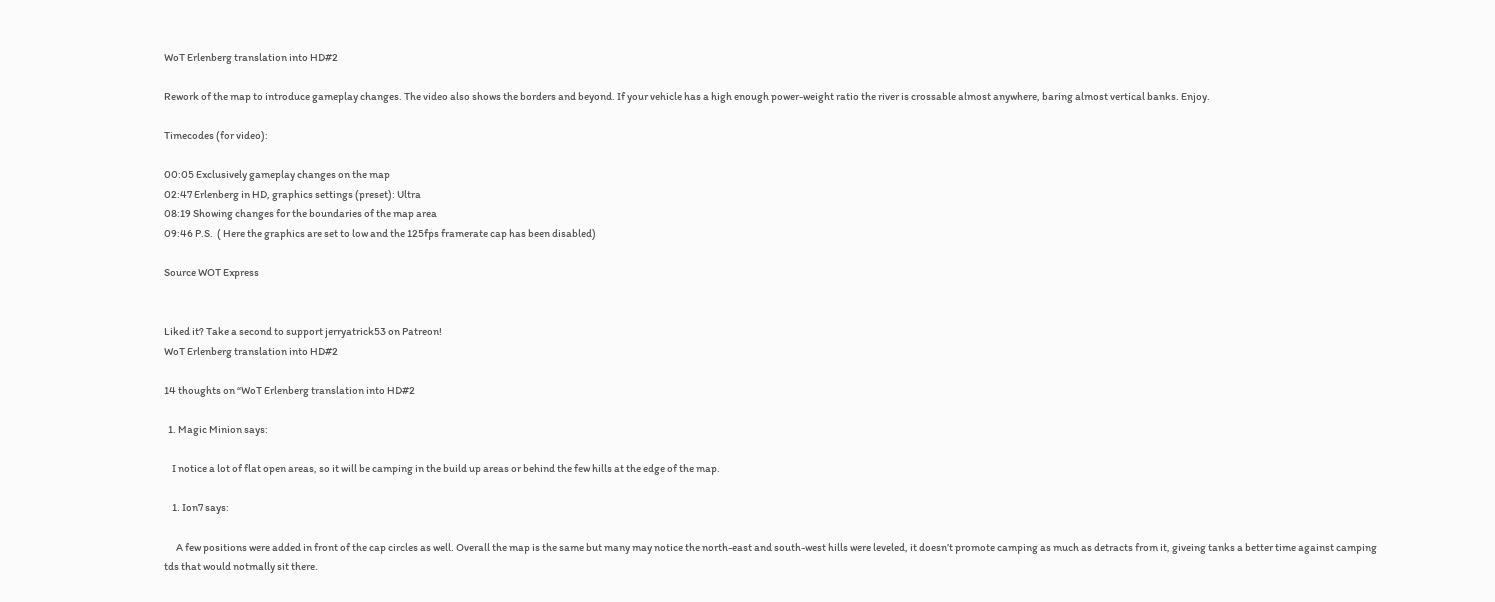WoT Erlenberg translation into HD#2

Rework of the map to introduce gameplay changes. The video also shows the borders and beyond. If your vehicle has a high enough power-weight ratio the river is crossable almost anywhere, baring almost vertical banks. Enjoy.

Timecodes (for video):

00:05 Exclusively gameplay changes on the map
02:47 Erlenberg in HD, graphics settings (preset): Ultra
08:19 Showing changes for the boundaries of the map area
09:46 P.S.  ( Here the graphics are set to low and the 125fps framerate cap has been disabled)

Source WOT Express


Liked it? Take a second to support jerryatrick53 on Patreon!
WoT Erlenberg translation into HD#2

14 thoughts on “WoT Erlenberg translation into HD#2

  1. Magic Minion says:

    I notice a lot of flat open areas, so it will be camping in the build up areas or behind the few hills at the edge of the map.

    1. Ion7 says:

      A few positions were added in front of the cap circles as well. Overall the map is the same but many may notice the north-east and south-west hills were leveled, it doesn’t promote camping as much as detracts from it, giveing tanks a better time against camping tds that would notmally sit there.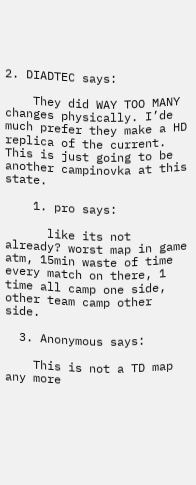2. DIADTEC says:

    They did WAY TOO MANY changes physically. I’de much prefer they make a HD replica of the current. This is just going to be another campinovka at this state.

    1. pro says:

      like its not already? worst map in game atm, 15min waste of time every match on there, 1 time all camp one side, other team camp other side.

  3. Anonymous says:

    This is not a TD map any more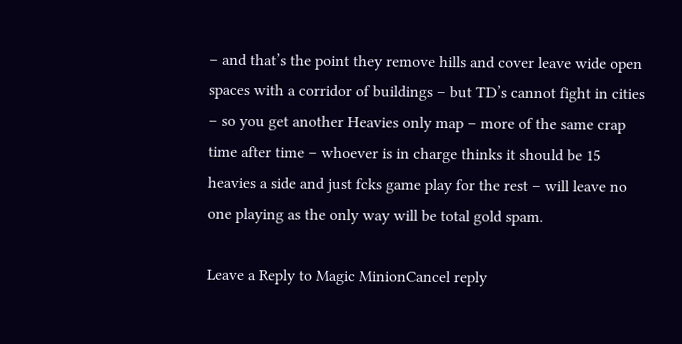– and that’s the point they remove hills and cover leave wide open spaces with a corridor of buildings – but TD’s cannot fight in cities – so you get another Heavies only map – more of the same crap time after time – whoever is in charge thinks it should be 15 heavies a side and just fcks game play for the rest – will leave no one playing as the only way will be total gold spam.

Leave a Reply to Magic MinionCancel reply